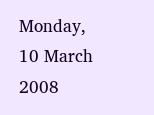Monday, 10 March 2008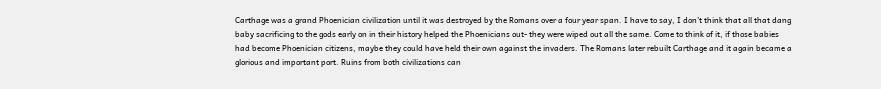Carthage was a grand Phoenician civilization until it was destroyed by the Romans over a four year span. I have to say, I don’t think that all that dang baby sacrificing to the gods early on in their history helped the Phoenicians out- they were wiped out all the same. Come to think of it, if those babies had become Phoenician citizens, maybe they could have held their own against the invaders. The Romans later rebuilt Carthage and it again became a glorious and important port. Ruins from both civilizations can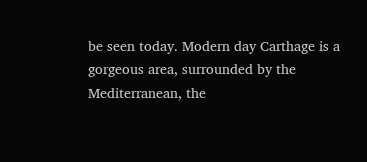be seen today. Modern day Carthage is a gorgeous area, surrounded by the Mediterranean, the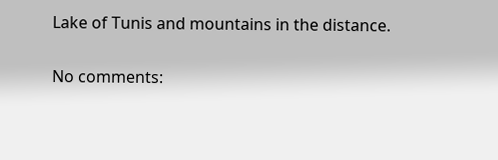Lake of Tunis and mountains in the distance.

No comments: